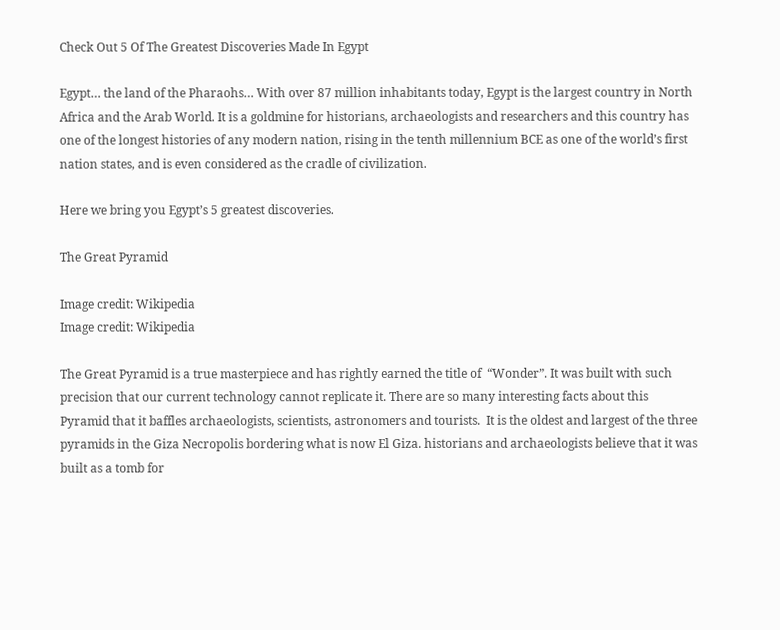Check Out 5 Of The Greatest Discoveries Made In Egypt

Egypt… the land of the Pharaohs… With over 87 million inhabitants today, Egypt is the largest country in North Africa and the Arab World. It is a goldmine for historians, archaeologists and researchers and this country has one of the longest histories of any modern nation, rising in the tenth millennium BCE as one of the world’s first nation states, and is even considered as the cradle of civilization.

Here we bring you Egypt’s 5 greatest discoveries.

The Great Pyramid

Image credit: Wikipedia
Image credit: Wikipedia

The Great Pyramid is a true masterpiece and has rightly earned the title of  “Wonder”. It was built with such precision that our current technology cannot replicate it. There are so many interesting facts about this Pyramid that it baffles archaeologists, scientists, astronomers and tourists.  It is the oldest and largest of the three pyramids in the Giza Necropolis bordering what is now El Giza. historians and archaeologists believe that it was built as a tomb for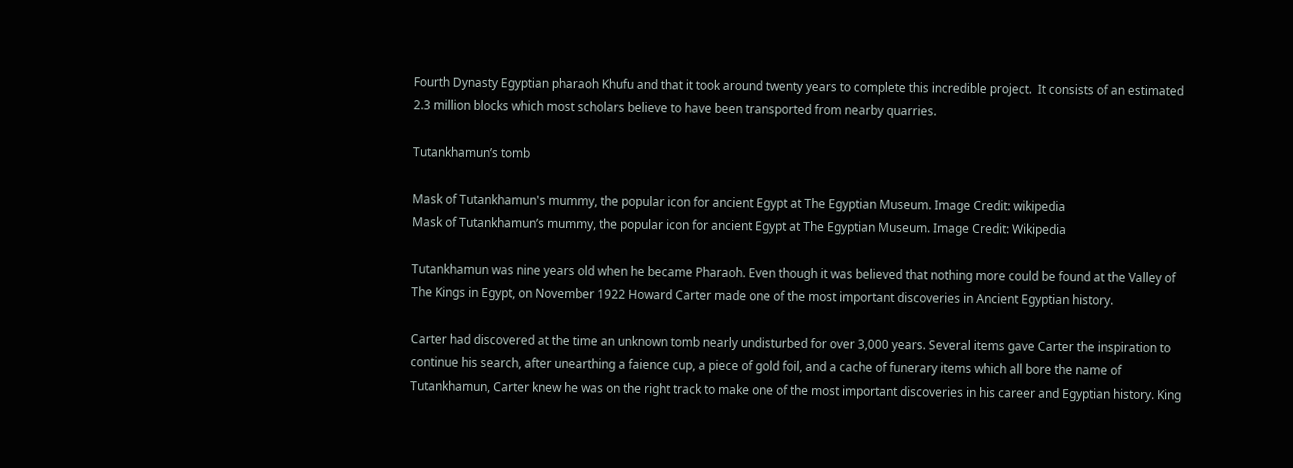Fourth Dynasty Egyptian pharaoh Khufu and that it took around twenty years to complete this incredible project.  It consists of an estimated 2.3 million blocks which most scholars believe to have been transported from nearby quarries.

Tutankhamun’s tomb

Mask of Tutankhamun's mummy, the popular icon for ancient Egypt at The Egyptian Museum. Image Credit: wikipedia
Mask of Tutankhamun’s mummy, the popular icon for ancient Egypt at The Egyptian Museum. Image Credit: Wikipedia

Tutankhamun was nine years old when he became Pharaoh. Even though it was believed that nothing more could be found at the Valley of The Kings in Egypt, on November 1922 Howard Carter made one of the most important discoveries in Ancient Egyptian history.

Carter had discovered at the time an unknown tomb nearly undisturbed for over 3,000 years. Several items gave Carter the inspiration to continue his search, after unearthing a faience cup, a piece of gold foil, and a cache of funerary items which all bore the name of Tutankhamun, Carter knew he was on the right track to make one of the most important discoveries in his career and Egyptian history. King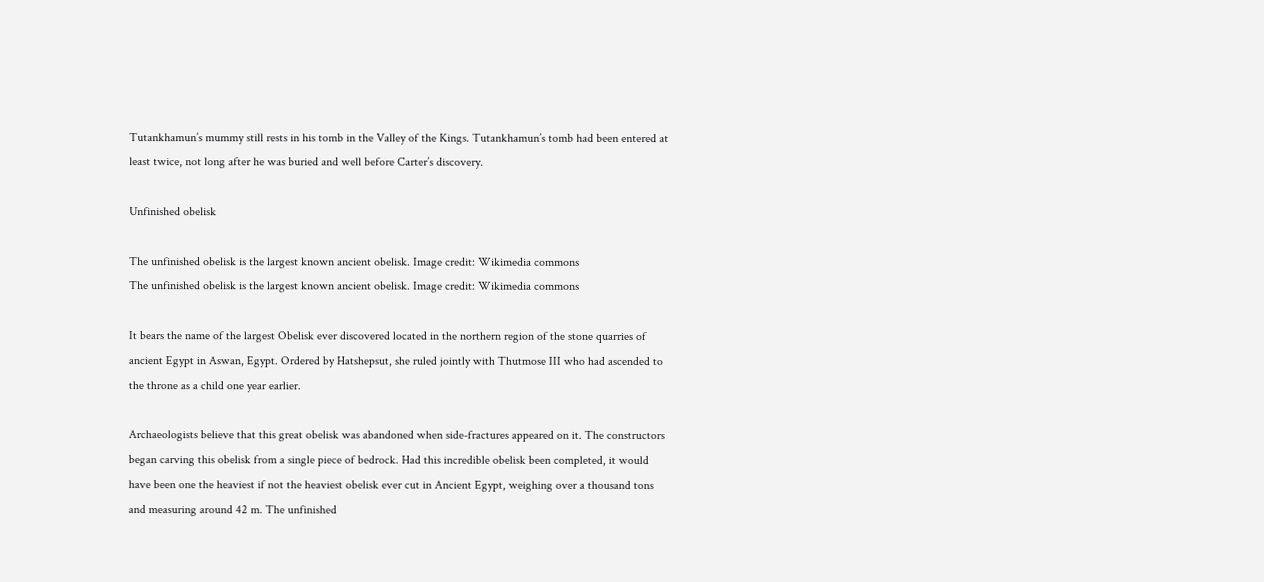Tutankhamun’s mummy still rests in his tomb in the Valley of the Kings. Tutankhamun’s tomb had been entered at least twice, not long after he was buried and well before Carter’s discovery.

Unfinished obelisk

The unfinished obelisk is the largest known ancient obelisk. Image credit: Wikimedia commons
The unfinished obelisk is the largest known ancient obelisk. Image credit: Wikimedia commons

It bears the name of the largest Obelisk ever discovered located in the northern region of the stone quarries of ancient Egypt in Aswan, Egypt. Ordered by Hatshepsut, she ruled jointly with Thutmose III who had ascended to the throne as a child one year earlier.

Archaeologists believe that this great obelisk was abandoned when side-fractures appeared on it. The constructors began carving this obelisk from a single piece of bedrock. Had this incredible obelisk been completed, it would have been one the heaviest if not the heaviest obelisk ever cut in Ancient Egypt, weighing over a thousand tons and measuring around 42 m. The unfinished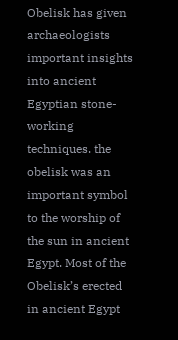Obelisk has given archaeologists important insights into ancient Egyptian stone-working techniques. the obelisk was an important symbol to the worship of the sun in ancient Egypt. Most of the Obelisk’s erected in ancient Egypt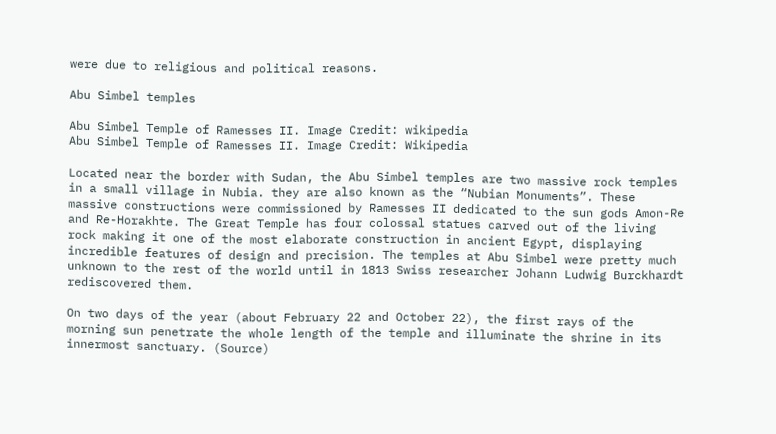were due to religious and political reasons.

Abu Simbel temples

Abu Simbel Temple of Ramesses II. Image Credit: wikipedia
Abu Simbel Temple of Ramesses II. Image Credit: Wikipedia

Located near the border with Sudan, the Abu Simbel temples are two massive rock temples in a small village in Nubia. they are also known as the “Nubian Monuments”. These massive constructions were commissioned by Ramesses II dedicated to the sun gods Amon-Re and Re-Horakhte. The Great Temple has four colossal statues carved out of the living rock making it one of the most elaborate construction in ancient Egypt, displaying incredible features of design and precision. The temples at Abu Simbel were pretty much unknown to the rest of the world until in 1813 Swiss researcher Johann Ludwig Burckhardt rediscovered them.

On two days of the year (about February 22 and October 22), the first rays of the morning sun penetrate the whole length of the temple and illuminate the shrine in its innermost sanctuary. (Source)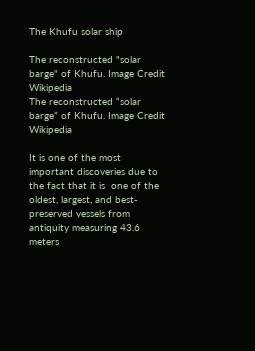The Khufu solar ship

The reconstructed "solar barge" of Khufu. Image Credit Wikipedia
The reconstructed “solar barge” of Khufu. Image Credit Wikipedia

It is one of the most important discoveries due to the fact that it is  one of the oldest, largest, and best-preserved vessels from antiquity measuring 43.6 meters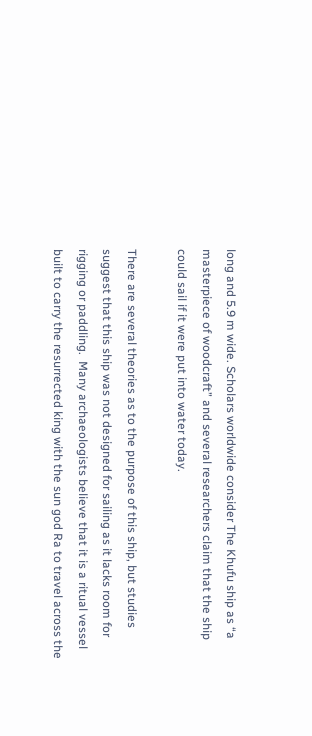long and 5.9 m wide. Scholars worldwide consider The Khufu ship as “a masterpiece of woodcraft” and several researchers claim that the ship could sail if it were put into water today.

There are several theories as to the purpose of this ship, but studies suggest that this ship was not designed for sailing as it lacks room for rigging or paddling.  Many archaeologists believe that it is a ritual vessel built to carry the resurrected king with the sun god Ra to travel across the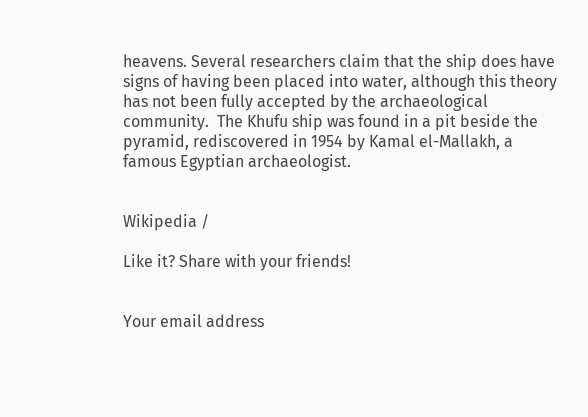heavens. Several researchers claim that the ship does have signs of having been placed into water, although this theory has not been fully accepted by the archaeological community.  The Khufu ship was found in a pit beside the pyramid, rediscovered in 1954 by Kamal el-Mallakh, a famous Egyptian archaeologist.


Wikipedia /

Like it? Share with your friends!


Your email address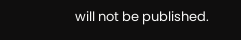will not be published.